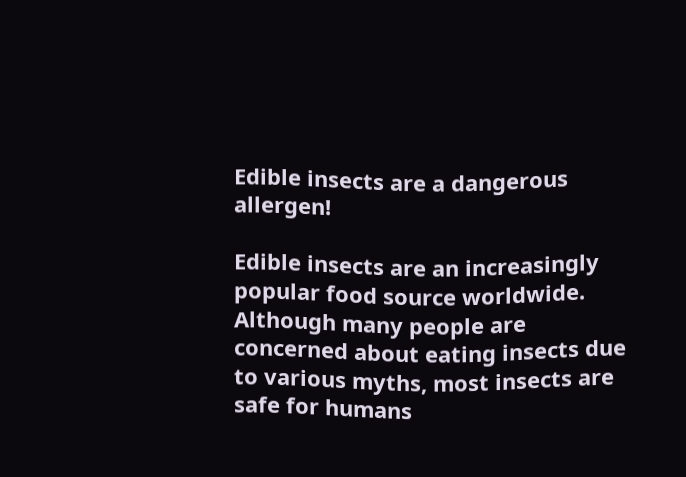Edible insects are a dangerous allergen!

Edible insects are an increasingly popular food source worldwide. Although many people are concerned about eating insects due to various myths, most insects are safe for humans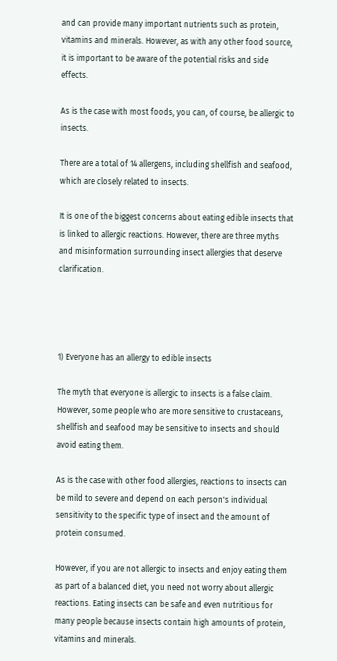and can provide many important nutrients such as protein, vitamins and minerals. However, as with any other food source, it is important to be aware of the potential risks and side effects.

As is the case with most foods, you can, of course, be allergic to insects.

There are a total of 14 allergens, including shellfish and seafood, which are closely related to insects.

It is one of the biggest concerns about eating edible insects that is linked to allergic reactions. However, there are three myths and misinformation surrounding insect allergies that deserve clarification.




1) Everyone has an allergy to edible insects

The myth that everyone is allergic to insects is a false claim. However, some people who are more sensitive to crustaceans, shellfish and seafood may be sensitive to insects and should avoid eating them.

As is the case with other food allergies, reactions to insects can be mild to severe and depend on each person's individual sensitivity to the specific type of insect and the amount of protein consumed.

However, if you are not allergic to insects and enjoy eating them as part of a balanced diet, you need not worry about allergic reactions. Eating insects can be safe and even nutritious for many people because insects contain high amounts of protein, vitamins and minerals.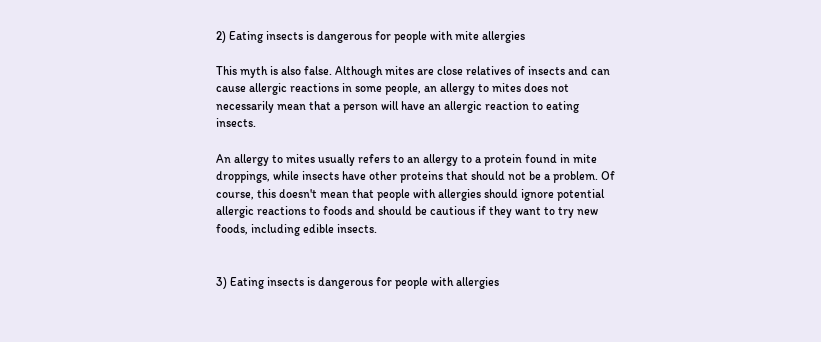2) Eating insects is dangerous for people with mite allergies

This myth is also false. Although mites are close relatives of insects and can cause allergic reactions in some people, an allergy to mites does not necessarily mean that a person will have an allergic reaction to eating insects.

An allergy to mites usually refers to an allergy to a protein found in mite droppings, while insects have other proteins that should not be a problem. Of course, this doesn't mean that people with allergies should ignore potential allergic reactions to foods and should be cautious if they want to try new foods, including edible insects.


3) Eating insects is dangerous for people with allergies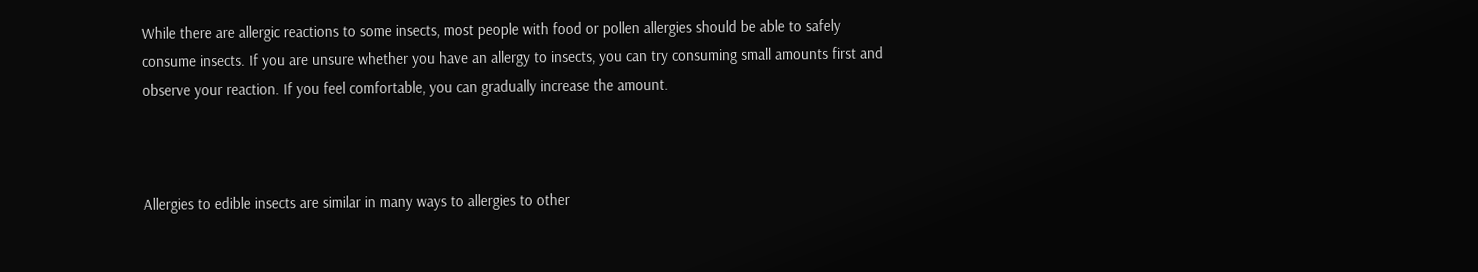While there are allergic reactions to some insects, most people with food or pollen allergies should be able to safely consume insects. If you are unsure whether you have an allergy to insects, you can try consuming small amounts first and observe your reaction. If you feel comfortable, you can gradually increase the amount.



Allergies to edible insects are similar in many ways to allergies to other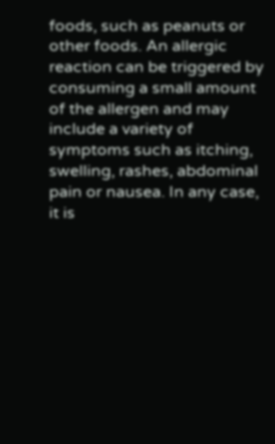foods, such as peanuts or other foods. An allergic reaction can be triggered by consuming a small amount of the allergen and may include a variety of symptoms such as itching, swelling, rashes, abdominal pain or nausea. In any case, it is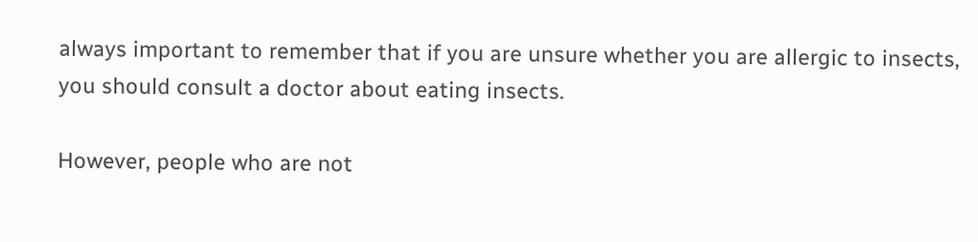always important to remember that if you are unsure whether you are allergic to insects, you should consult a doctor about eating insects.

However, people who are not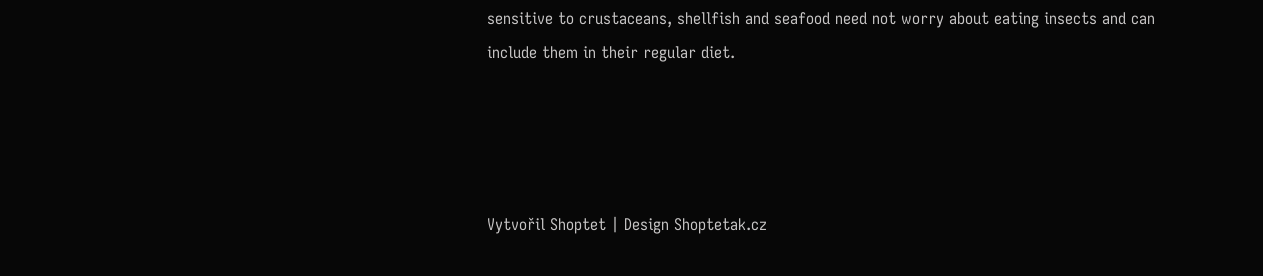sensitive to crustaceans, shellfish and seafood need not worry about eating insects and can include them in their regular diet.




Vytvořil Shoptet | Design Shoptetak.cz